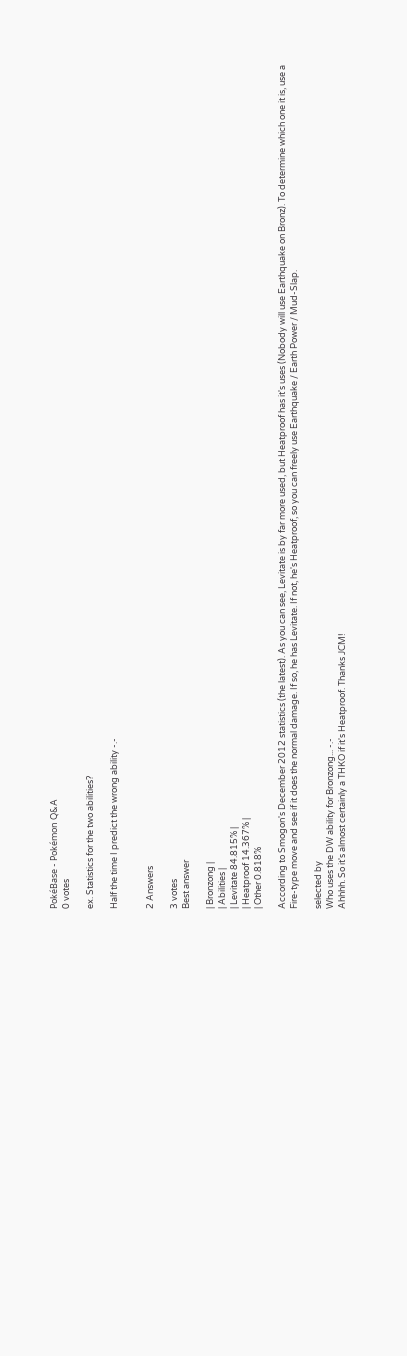PokéBase - Pokémon Q&A
0 votes

ex. Statistics for the two abilities?

Half the time I predict the wrong ability -.-


2 Answers

3 votes
Best answer

| Bronzong |
| Abilities |
| Levitate 84.815% |
| Heatproof 14.367% |
| Other 0.818%

According to Smogon's December 2012 statistics (the latest). As you can see, Levitate is by far more used, but Heatproof has it's uses (Nobody will use Earthquake on Bronz). To determine which one it is, use a Fire-type move and see if it does the normal damage. If so, he has Levitate. If not, he's Heatproof, so you can freely use Earthquake / Earth Power / Mud-Slap.

selected by
Who uses the DW ability for Bronzong... -.-
Ahhhh. So it's almost certainly a THKO if it's Heatproof. Thanks JCM!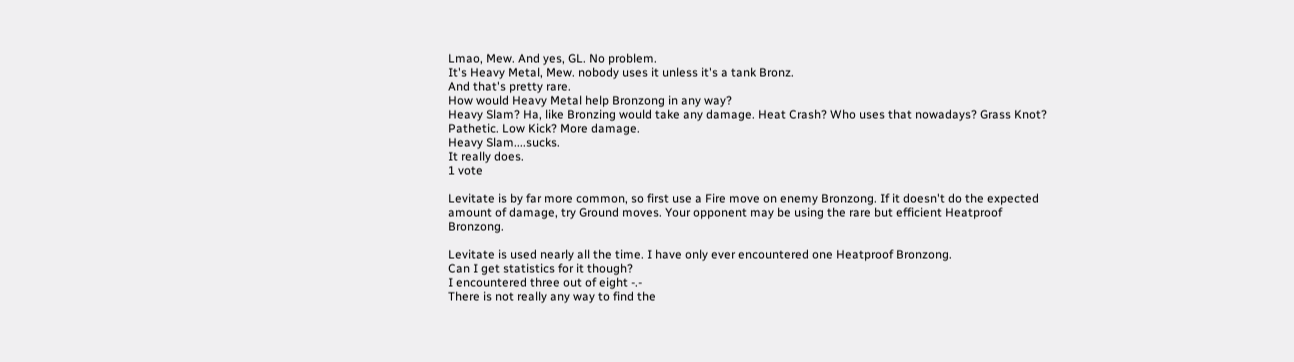Lmao, Mew. And yes, GL. No problem.
It's Heavy Metal, Mew. nobody uses it unless it's a tank Bronz.
And that's pretty rare.
How would Heavy Metal help Bronzong in any way?
Heavy Slam? Ha, like Bronzing would take any damage. Heat Crash? Who uses that nowadays? Grass Knot? Pathetic. Low Kick? More damage.
Heavy Slam....sucks.
It really does.
1 vote

Levitate is by far more common, so first use a Fire move on enemy Bronzong. If it doesn't do the expected amount of damage, try Ground moves. Your opponent may be using the rare but efficient Heatproof Bronzong.

Levitate is used nearly all the time. I have only ever encountered one Heatproof Bronzong.
Can I get statistics for it though?
I encountered three out of eight -.-
There is not really any way to find the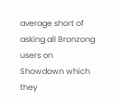average short of asking all Bronzong users on Showdown which they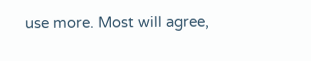use more. Most will agree,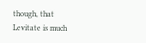though, that Levitate is much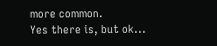more common.
Yes there is, but ok...